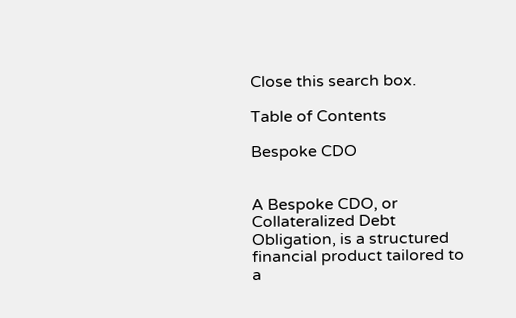Close this search box.

Table of Contents

Bespoke CDO


A Bespoke CDO, or Collateralized Debt Obligation, is a structured financial product tailored to a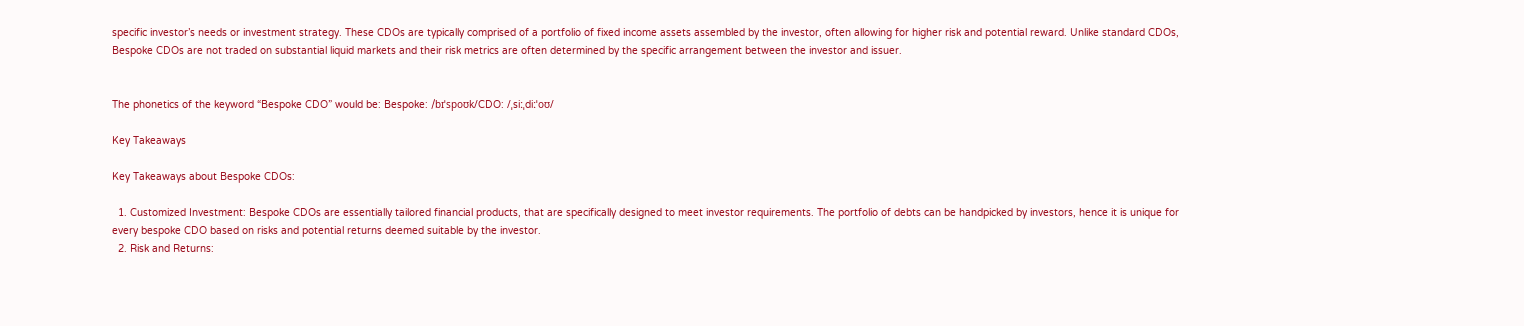specific investor’s needs or investment strategy. These CDOs are typically comprised of a portfolio of fixed income assets assembled by the investor, often allowing for higher risk and potential reward. Unlike standard CDOs, Bespoke CDOs are not traded on substantial liquid markets and their risk metrics are often determined by the specific arrangement between the investor and issuer.


The phonetics of the keyword “Bespoke CDO” would be: Bespoke: /bɪˈspoʊk/CDO: /ˌsiːˌdiːˈoʊ/

Key Takeaways

Key Takeaways about Bespoke CDOs:

  1. Customized Investment: Bespoke CDOs are essentially tailored financial products, that are specifically designed to meet investor requirements. The portfolio of debts can be handpicked by investors, hence it is unique for every bespoke CDO based on risks and potential returns deemed suitable by the investor.
  2. Risk and Returns: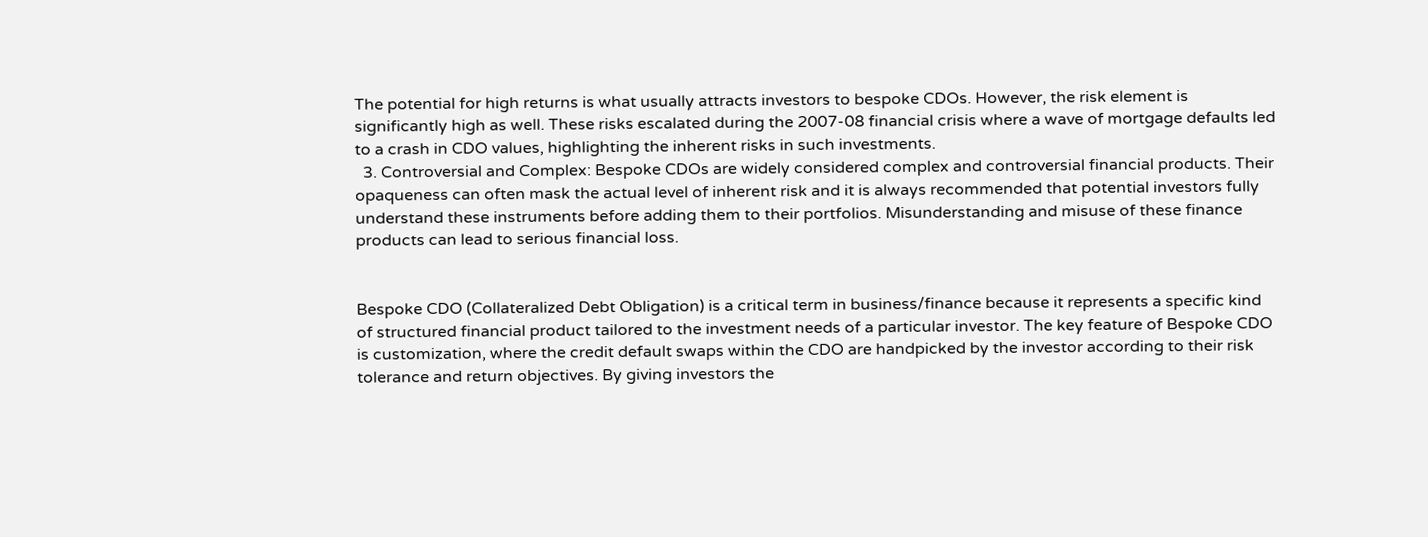The potential for high returns is what usually attracts investors to bespoke CDOs. However, the risk element is significantly high as well. These risks escalated during the 2007-08 financial crisis where a wave of mortgage defaults led to a crash in CDO values, highlighting the inherent risks in such investments.
  3. Controversial and Complex: Bespoke CDOs are widely considered complex and controversial financial products. Their opaqueness can often mask the actual level of inherent risk and it is always recommended that potential investors fully understand these instruments before adding them to their portfolios. Misunderstanding and misuse of these finance products can lead to serious financial loss.


Bespoke CDO (Collateralized Debt Obligation) is a critical term in business/finance because it represents a specific kind of structured financial product tailored to the investment needs of a particular investor. The key feature of Bespoke CDO is customization, where the credit default swaps within the CDO are handpicked by the investor according to their risk tolerance and return objectives. By giving investors the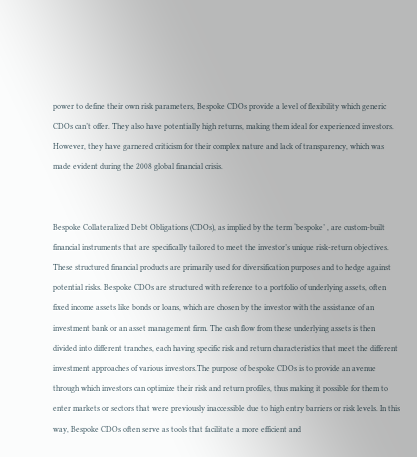power to define their own risk parameters, Bespoke CDOs provide a level of flexibility which generic CDOs can’t offer. They also have potentially high returns, making them ideal for experienced investors. However, they have garnered criticism for their complex nature and lack of transparency, which was made evident during the 2008 global financial crisis.


Bespoke Collateralized Debt Obligations (CDOs), as implied by the term ‘bespoke’ , are custom-built financial instruments that are specifically tailored to meet the investor’s unique risk-return objectives. These structured financial products are primarily used for diversification purposes and to hedge against potential risks. Bespoke CDOs are structured with reference to a portfolio of underlying assets, often fixed income assets like bonds or loans, which are chosen by the investor with the assistance of an investment bank or an asset management firm. The cash flow from these underlying assets is then divided into different tranches, each having specific risk and return characteristics that meet the different investment approaches of various investors.The purpose of bespoke CDOs is to provide an avenue through which investors can optimize their risk and return profiles, thus making it possible for them to enter markets or sectors that were previously inaccessible due to high entry barriers or risk levels. In this way, Bespoke CDOs often serve as tools that facilitate a more efficient and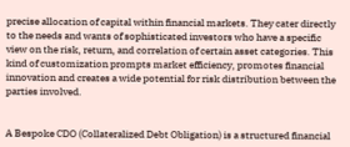precise allocation of capital within financial markets. They cater directly to the needs and wants of sophisticated investors who have a specific view on the risk, return, and correlation of certain asset categories. This kind of customization prompts market efficiency, promotes financial innovation and creates a wide potential for risk distribution between the parties involved.


A Bespoke CDO (Collateralized Debt Obligation) is a structured financial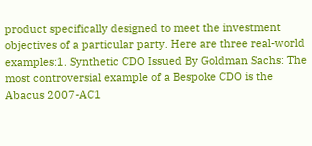product specifically designed to meet the investment objectives of a particular party. Here are three real-world examples:1. Synthetic CDO Issued By Goldman Sachs: The most controversial example of a Bespoke CDO is the Abacus 2007-AC1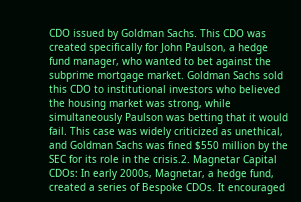CDO issued by Goldman Sachs. This CDO was created specifically for John Paulson, a hedge fund manager, who wanted to bet against the subprime mortgage market. Goldman Sachs sold this CDO to institutional investors who believed the housing market was strong, while simultaneously Paulson was betting that it would fail. This case was widely criticized as unethical, and Goldman Sachs was fined $550 million by the SEC for its role in the crisis.2. Magnetar Capital CDOs: In early 2000s, Magnetar, a hedge fund, created a series of Bespoke CDOs. It encouraged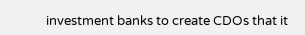investment banks to create CDOs that it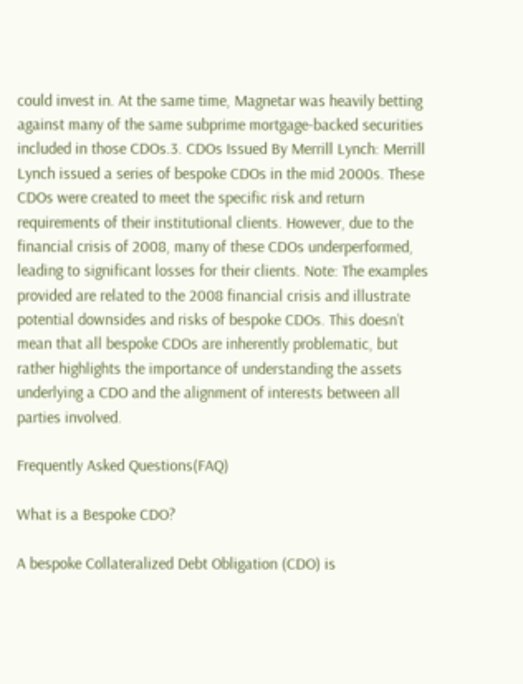could invest in. At the same time, Magnetar was heavily betting against many of the same subprime mortgage-backed securities included in those CDOs.3. CDOs Issued By Merrill Lynch: Merrill Lynch issued a series of bespoke CDOs in the mid 2000s. These CDOs were created to meet the specific risk and return requirements of their institutional clients. However, due to the financial crisis of 2008, many of these CDOs underperformed, leading to significant losses for their clients. Note: The examples provided are related to the 2008 financial crisis and illustrate potential downsides and risks of bespoke CDOs. This doesn’t mean that all bespoke CDOs are inherently problematic, but rather highlights the importance of understanding the assets underlying a CDO and the alignment of interests between all parties involved.

Frequently Asked Questions(FAQ)

What is a Bespoke CDO?

A bespoke Collateralized Debt Obligation (CDO) is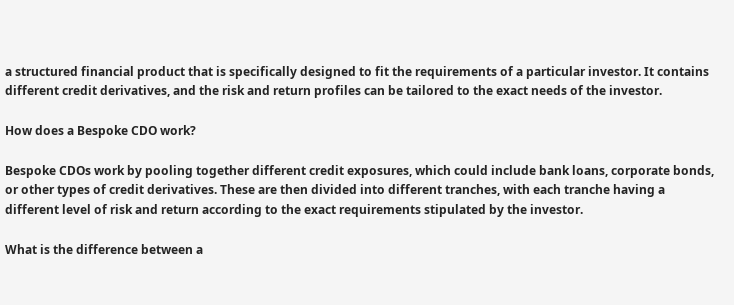a structured financial product that is specifically designed to fit the requirements of a particular investor. It contains different credit derivatives, and the risk and return profiles can be tailored to the exact needs of the investor.

How does a Bespoke CDO work?

Bespoke CDOs work by pooling together different credit exposures, which could include bank loans, corporate bonds, or other types of credit derivatives. These are then divided into different tranches, with each tranche having a different level of risk and return according to the exact requirements stipulated by the investor.

What is the difference between a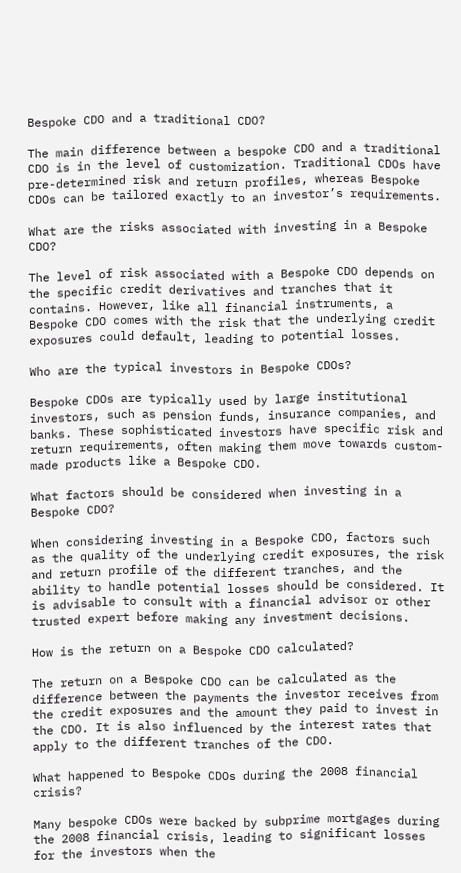Bespoke CDO and a traditional CDO?

The main difference between a bespoke CDO and a traditional CDO is in the level of customization. Traditional CDOs have pre-determined risk and return profiles, whereas Bespoke CDOs can be tailored exactly to an investor’s requirements.

What are the risks associated with investing in a Bespoke CDO?

The level of risk associated with a Bespoke CDO depends on the specific credit derivatives and tranches that it contains. However, like all financial instruments, a Bespoke CDO comes with the risk that the underlying credit exposures could default, leading to potential losses.

Who are the typical investors in Bespoke CDOs?

Bespoke CDOs are typically used by large institutional investors, such as pension funds, insurance companies, and banks. These sophisticated investors have specific risk and return requirements, often making them move towards custom-made products like a Bespoke CDO.

What factors should be considered when investing in a Bespoke CDO?

When considering investing in a Bespoke CDO, factors such as the quality of the underlying credit exposures, the risk and return profile of the different tranches, and the ability to handle potential losses should be considered. It is advisable to consult with a financial advisor or other trusted expert before making any investment decisions.

How is the return on a Bespoke CDO calculated?

The return on a Bespoke CDO can be calculated as the difference between the payments the investor receives from the credit exposures and the amount they paid to invest in the CDO. It is also influenced by the interest rates that apply to the different tranches of the CDO.

What happened to Bespoke CDOs during the 2008 financial crisis?

Many bespoke CDOs were backed by subprime mortgages during the 2008 financial crisis, leading to significant losses for the investors when the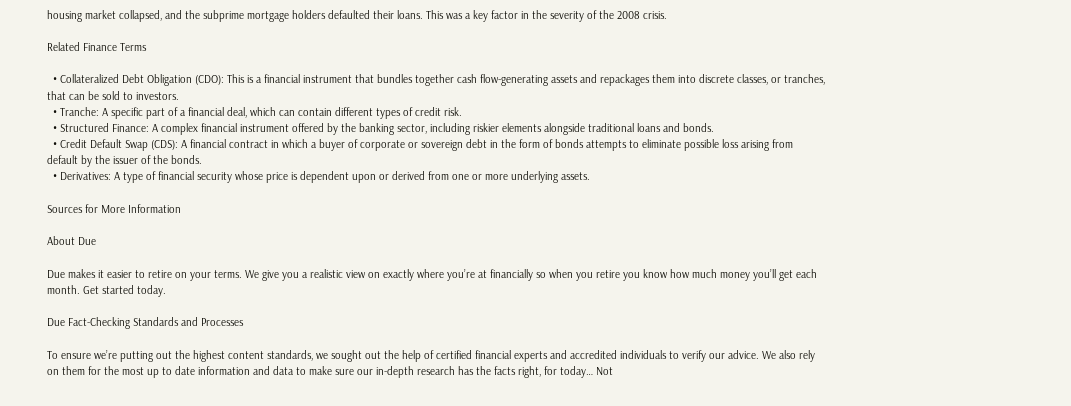housing market collapsed, and the subprime mortgage holders defaulted their loans. This was a key factor in the severity of the 2008 crisis.

Related Finance Terms

  • Collateralized Debt Obligation (CDO): This is a financial instrument that bundles together cash flow-generating assets and repackages them into discrete classes, or tranches, that can be sold to investors.
  • Tranche: A specific part of a financial deal, which can contain different types of credit risk.
  • Structured Finance: A complex financial instrument offered by the banking sector, including riskier elements alongside traditional loans and bonds.
  • Credit Default Swap (CDS): A financial contract in which a buyer of corporate or sovereign debt in the form of bonds attempts to eliminate possible loss arising from default by the issuer of the bonds.
  • Derivatives: A type of financial security whose price is dependent upon or derived from one or more underlying assets.

Sources for More Information

About Due

Due makes it easier to retire on your terms. We give you a realistic view on exactly where you’re at financially so when you retire you know how much money you’ll get each month. Get started today.

Due Fact-Checking Standards and Processes

To ensure we’re putting out the highest content standards, we sought out the help of certified financial experts and accredited individuals to verify our advice. We also rely on them for the most up to date information and data to make sure our in-depth research has the facts right, for today… Not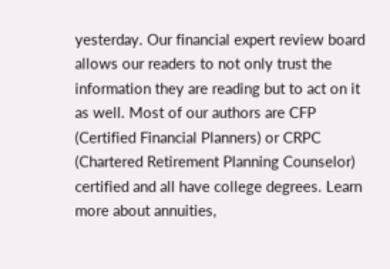yesterday. Our financial expert review board allows our readers to not only trust the information they are reading but to act on it as well. Most of our authors are CFP (Certified Financial Planners) or CRPC (Chartered Retirement Planning Counselor) certified and all have college degrees. Learn more about annuities,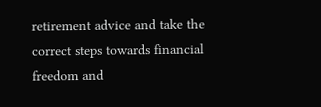retirement advice and take the correct steps towards financial freedom and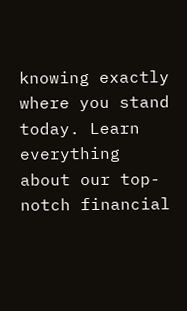knowing exactly where you stand today. Learn everything about our top-notch financial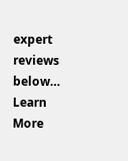expert reviews below… Learn More